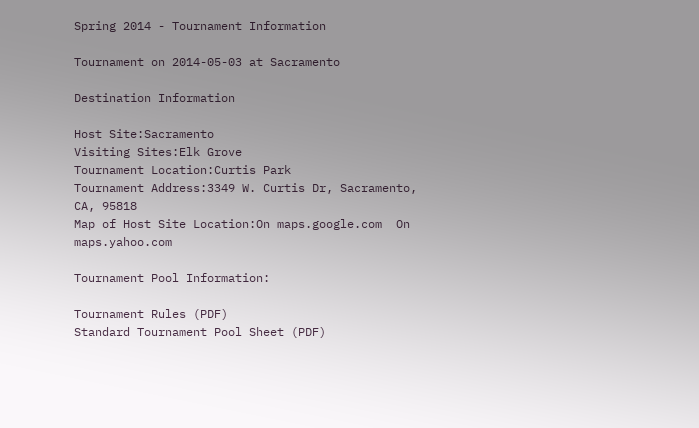Spring 2014 - Tournament Information

Tournament on 2014-05-03 at Sacramento

Destination Information

Host Site:Sacramento
Visiting Sites:Elk Grove
Tournament Location:Curtis Park
Tournament Address:3349 W. Curtis Dr, Sacramento, CA, 95818
Map of Host Site Location:On maps.google.com  On maps.yahoo.com

Tournament Pool Information:

Tournament Rules (PDF)
Standard Tournament Pool Sheet (PDF)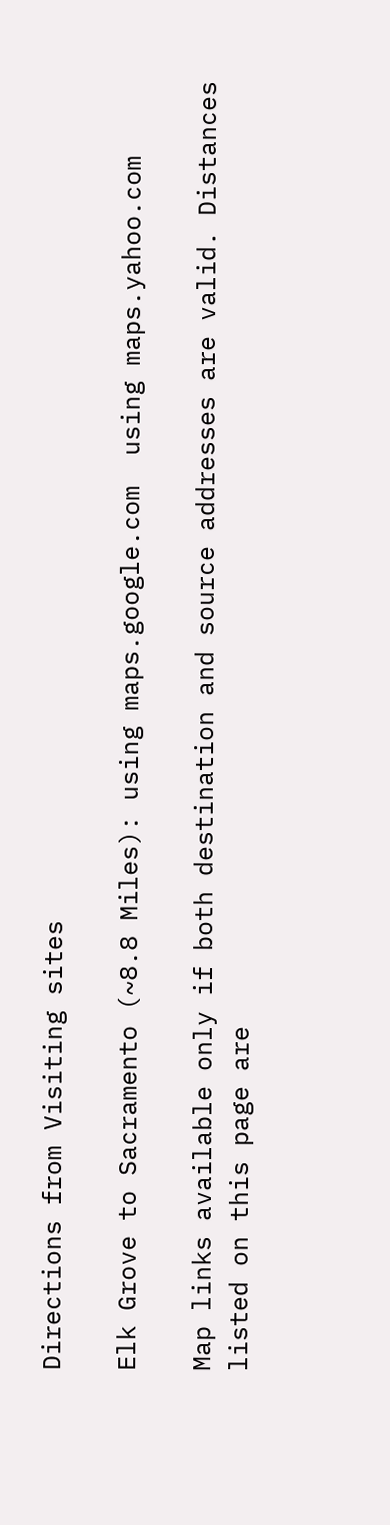Directions from Visiting sites

Elk Grove to Sacramento (~8.8 Miles): using maps.google.com  using maps.yahoo.com

Map links available only if both destination and source addresses are valid. Distances listed on this page are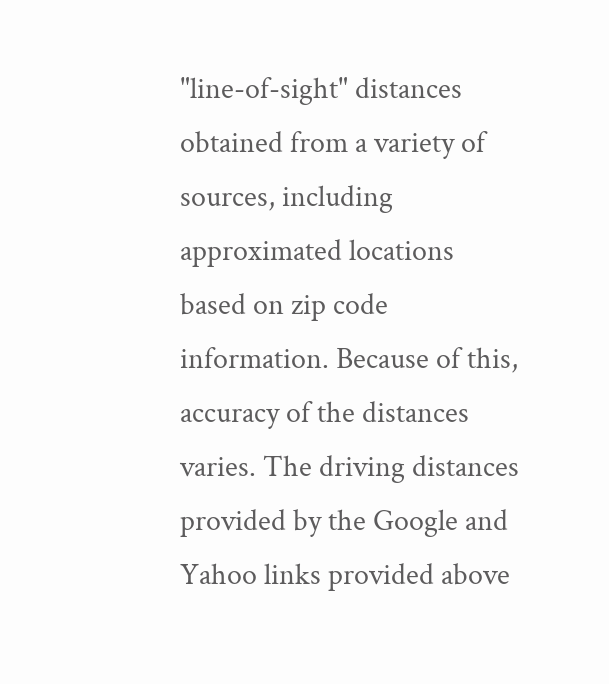"line-of-sight" distances obtained from a variety of sources, including approximated locations based on zip code information. Because of this, accuracy of the distances varies. The driving distances provided by the Google and Yahoo links provided above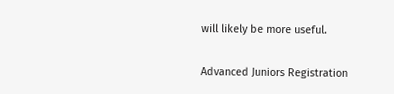will likely be more useful.

Advanced Juniors Registration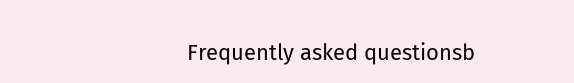Frequently asked questionsb